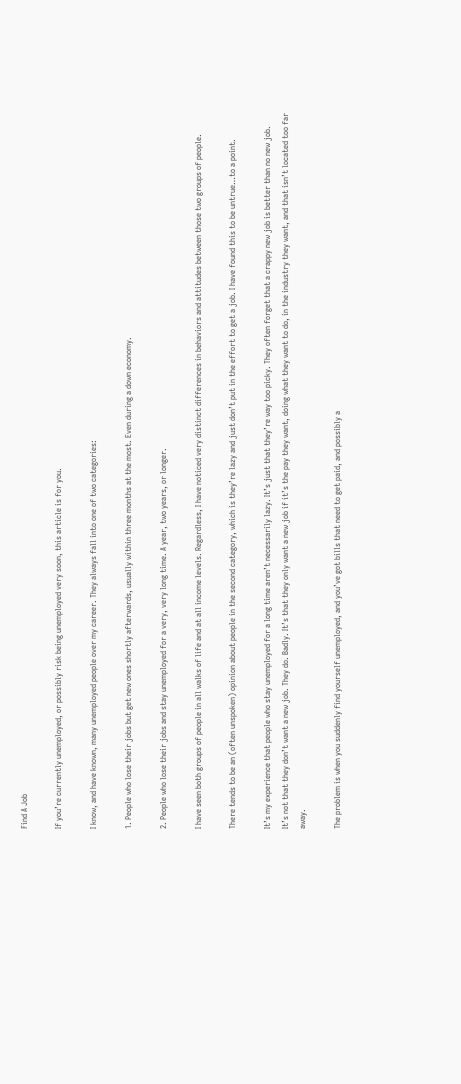Find A Job

If you’re currently unemployed, or possibly risk being unemployed very soon, this article is for you.

I know, and have known, many unemployed people over my career. They always fall into one of two categories:

1. People who lose their jobs but get new ones shortly afterwards, usually within three months at the most. Even during a down economy.

2. People who lose their jobs and stay unemployed for a very, very long time. A year, two years, or longer.

I have seen both groups of people in all walks of life and at all income levels. Regardless, I have noticed very distinct differences in behaviors and attitudes between those two groups of people.

There tends to be an (often unspoken) opinion about people in the second category, which is they’re lazy and just don’t put in the effort to get a job. I have found this to be untrue…to a point.

It’s my experience that people who stay unemployed for a long time aren’t necessarily lazy. It’s just that they’re way too picky. They often forget that a crappy new job is better than no new job. It’s not that they don’t want a new job. They do. Badly. It’s that they only want a new job if it’s the pay they want, doing what they want to do, in the industry they want, and that isn’t located too far away.

The problem is when you suddenly find yourself unemployed, and you’ve got bills that need to get paid, and possibly a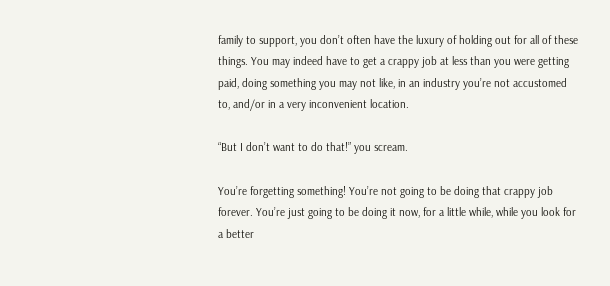family to support, you don’t often have the luxury of holding out for all of these things. You may indeed have to get a crappy job at less than you were getting paid, doing something you may not like, in an industry you’re not accustomed to, and/or in a very inconvenient location.

“But I don’t want to do that!” you scream.

You’re forgetting something! You’re not going to be doing that crappy job forever. You’re just going to be doing it now, for a little while, while you look for a better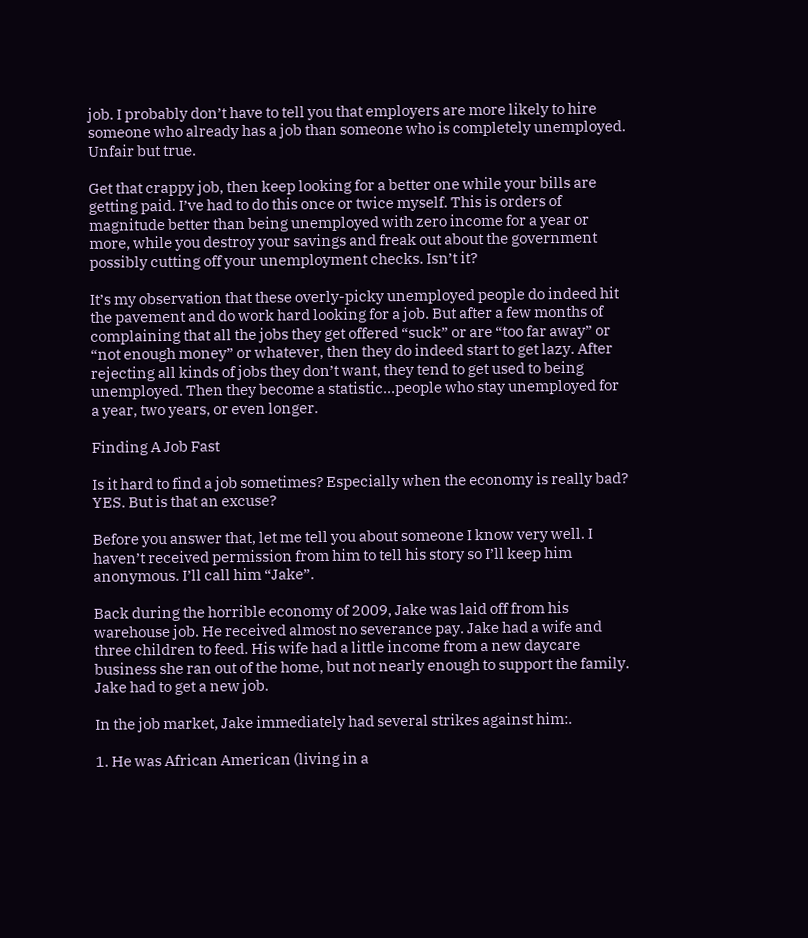job. I probably don’t have to tell you that employers are more likely to hire someone who already has a job than someone who is completely unemployed. Unfair but true.

Get that crappy job, then keep looking for a better one while your bills are getting paid. I’ve had to do this once or twice myself. This is orders of magnitude better than being unemployed with zero income for a year or more, while you destroy your savings and freak out about the government possibly cutting off your unemployment checks. Isn’t it?

It’s my observation that these overly-picky unemployed people do indeed hit the pavement and do work hard looking for a job. But after a few months of complaining that all the jobs they get offered “suck” or are “too far away” or “not enough money” or whatever, then they do indeed start to get lazy. After rejecting all kinds of jobs they don’t want, they tend to get used to being unemployed. Then they become a statistic…people who stay unemployed for a year, two years, or even longer.

Finding A Job Fast

Is it hard to find a job sometimes? Especially when the economy is really bad? YES. But is that an excuse?

Before you answer that, let me tell you about someone I know very well. I haven’t received permission from him to tell his story so I’ll keep him anonymous. I’ll call him “Jake”.

Back during the horrible economy of 2009, Jake was laid off from his warehouse job. He received almost no severance pay. Jake had a wife and three children to feed. His wife had a little income from a new daycare business she ran out of the home, but not nearly enough to support the family. Jake had to get a new job.

In the job market, Jake immediately had several strikes against him:.

1. He was African American (living in a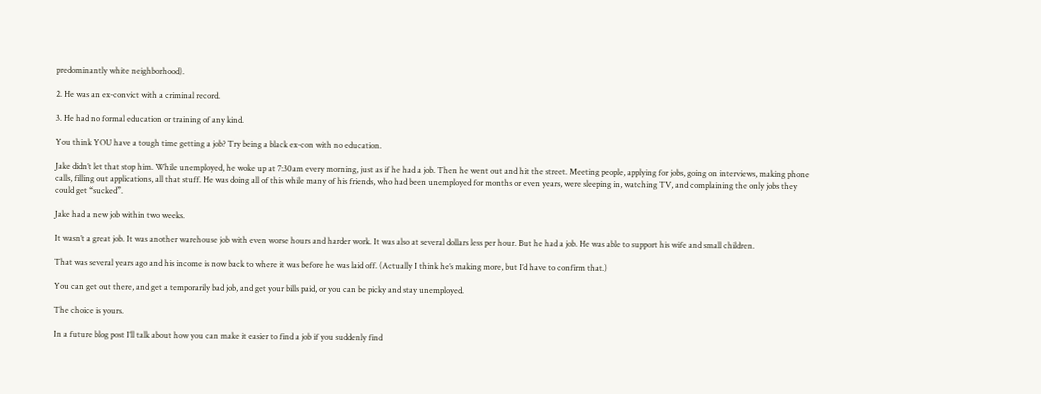predominantly white neighborhood).

2. He was an ex-convict with a criminal record.

3. He had no formal education or training of any kind.

You think YOU have a tough time getting a job? Try being a black ex-con with no education.

Jake didn’t let that stop him. While unemployed, he woke up at 7:30am every morning, just as if he had a job. Then he went out and hit the street. Meeting people, applying for jobs, going on interviews, making phone calls, filling out applications, all that stuff. He was doing all of this while many of his friends, who had been unemployed for months or even years, were sleeping in, watching TV, and complaining the only jobs they could get “sucked”.

Jake had a new job within two weeks.

It wasn’t a great job. It was another warehouse job with even worse hours and harder work. It was also at several dollars less per hour. But he had a job. He was able to support his wife and small children.

That was several years ago and his income is now back to where it was before he was laid off. (Actually I think he’s making more, but I’d have to confirm that.)

You can get out there, and get a temporarily bad job, and get your bills paid, or you can be picky and stay unemployed.

The choice is yours.

In a future blog post I’ll talk about how you can make it easier to find a job if you suddenly find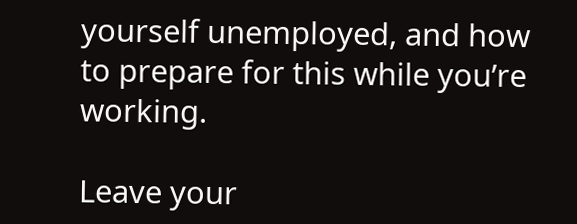yourself unemployed, and how to prepare for this while you’re working.

Leave your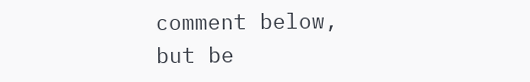comment below, but be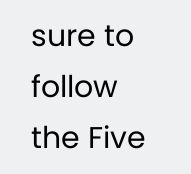sure to follow the Five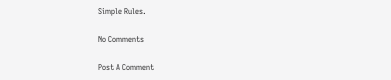Simple Rules.

No Comments

Post A Comment